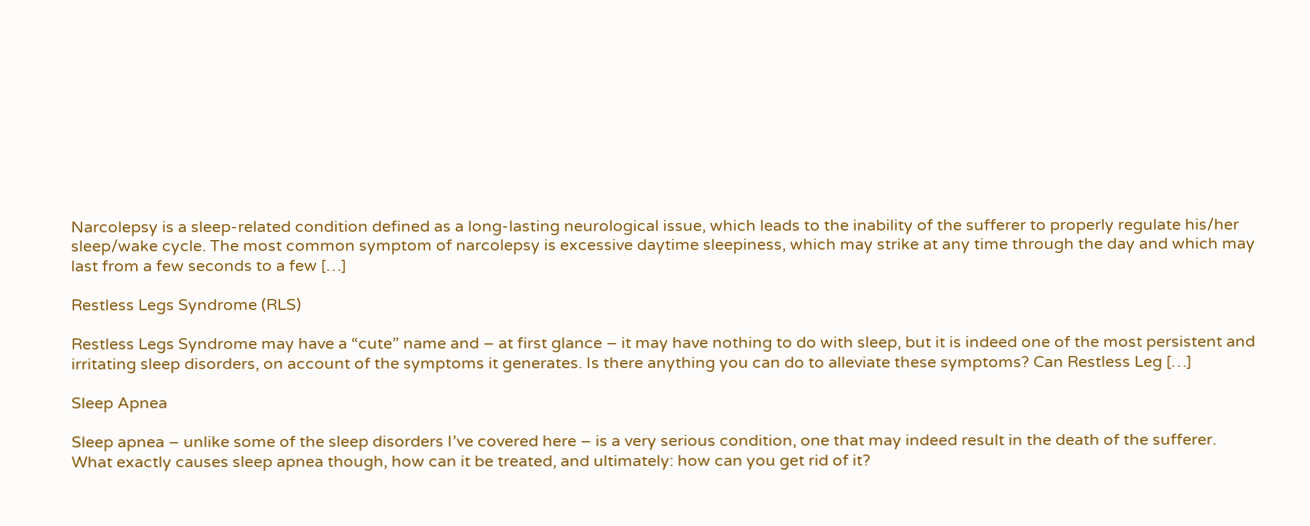Narcolepsy is a sleep-related condition defined as a long-lasting neurological issue, which leads to the inability of the sufferer to properly regulate his/her sleep/wake cycle. The most common symptom of narcolepsy is excessive daytime sleepiness, which may strike at any time through the day and which may last from a few seconds to a few […]

Restless Legs Syndrome (RLS)

Restless Legs Syndrome may have a “cute” name and – at first glance – it may have nothing to do with sleep, but it is indeed one of the most persistent and irritating sleep disorders, on account of the symptoms it generates. Is there anything you can do to alleviate these symptoms? Can Restless Leg […]

Sleep Apnea

Sleep apnea – unlike some of the sleep disorders I’ve covered here – is a very serious condition, one that may indeed result in the death of the sufferer. What exactly causes sleep apnea though, how can it be treated, and ultimately: how can you get rid of it?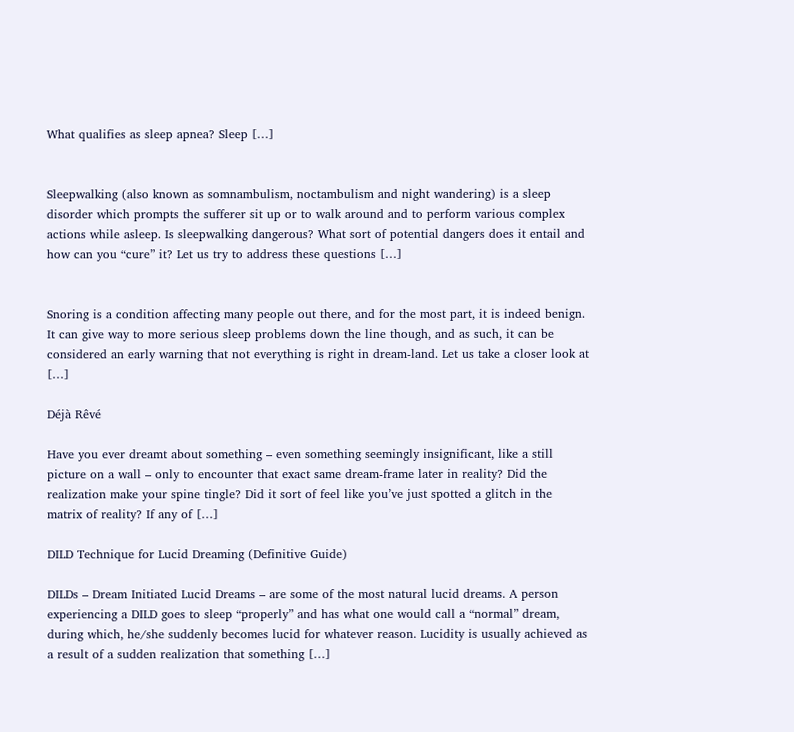What qualifies as sleep apnea? Sleep […]


Sleepwalking (also known as somnambulism, noctambulism and night wandering) is a sleep disorder which prompts the sufferer sit up or to walk around and to perform various complex actions while asleep. Is sleepwalking dangerous? What sort of potential dangers does it entail and how can you “cure” it? Let us try to address these questions […]


Snoring is a condition affecting many people out there, and for the most part, it is indeed benign. It can give way to more serious sleep problems down the line though, and as such, it can be considered an early warning that not everything is right in dream-land. Let us take a closer look at […]

Déjà Rêvé

Have you ever dreamt about something – even something seemingly insignificant, like a still picture on a wall – only to encounter that exact same dream-frame later in reality? Did the realization make your spine tingle? Did it sort of feel like you’ve just spotted a glitch in the matrix of reality? If any of […]

DILD Technique for Lucid Dreaming (Definitive Guide)

DILDs – Dream Initiated Lucid Dreams – are some of the most natural lucid dreams. A person experiencing a DILD goes to sleep “properly” and has what one would call a “normal” dream, during which, he/she suddenly becomes lucid for whatever reason. Lucidity is usually achieved as a result of a sudden realization that something […]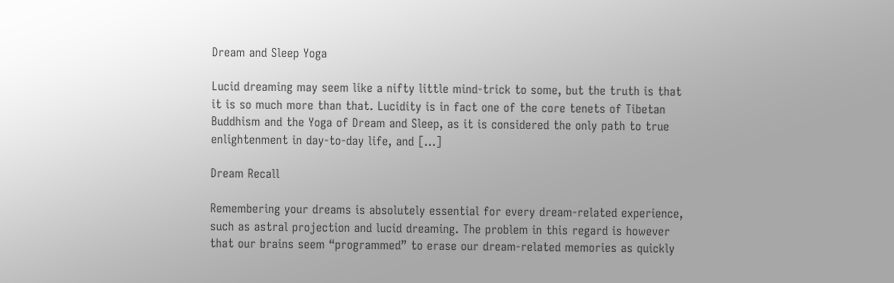Dream and Sleep Yoga

Lucid dreaming may seem like a nifty little mind-trick to some, but the truth is that it is so much more than that. Lucidity is in fact one of the core tenets of Tibetan Buddhism and the Yoga of Dream and Sleep, as it is considered the only path to true enlightenment in day-to-day life, and […]

Dream Recall

Remembering your dreams is absolutely essential for every dream-related experience, such as astral projection and lucid dreaming. The problem in this regard is however that our brains seem “programmed” to erase our dream-related memories as quickly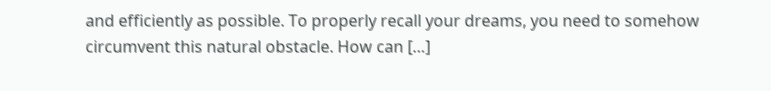and efficiently as possible. To properly recall your dreams, you need to somehow circumvent this natural obstacle. How can […]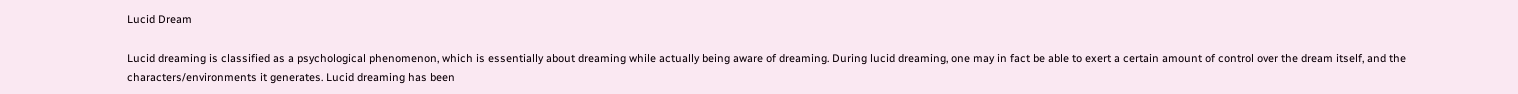Lucid Dream

Lucid dreaming is classified as a psychological phenomenon, which is essentially about dreaming while actually being aware of dreaming. During lucid dreaming, one may in fact be able to exert a certain amount of control over the dream itself, and the characters/environments it generates. Lucid dreaming has been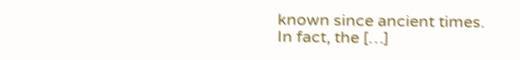known since ancient times. In fact, the […]